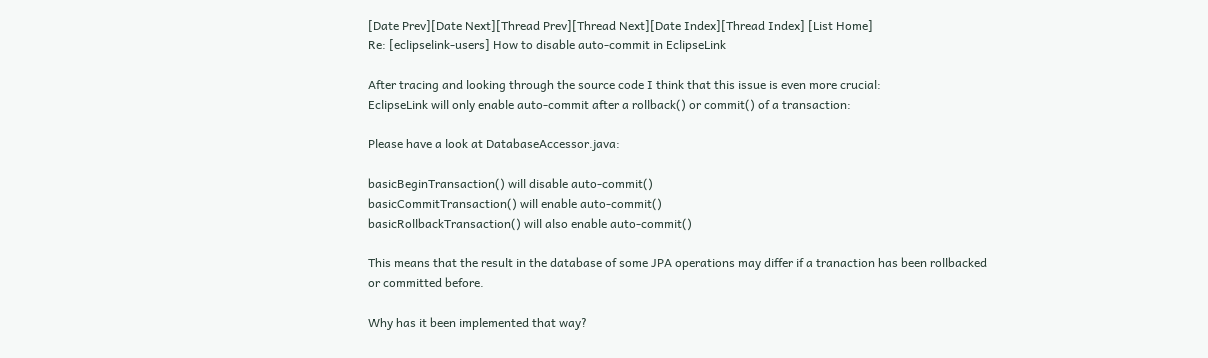[Date Prev][Date Next][Thread Prev][Thread Next][Date Index][Thread Index] [List Home]
Re: [eclipselink-users] How to disable auto-commit in EclipseLink

After tracing and looking through the source code I think that this issue is even more crucial:
EclipseLink will only enable auto-commit after a rollback() or commit() of a transaction:

Please have a look at DatabaseAccessor.java:

basicBeginTransaction() will disable auto-commit()
basicCommitTransaction() will enable auto-commit()
basicRollbackTransaction() will also enable auto-commit()

This means that the result in the database of some JPA operations may differ if a tranaction has been rollbacked or committed before.

Why has it been implemented that way?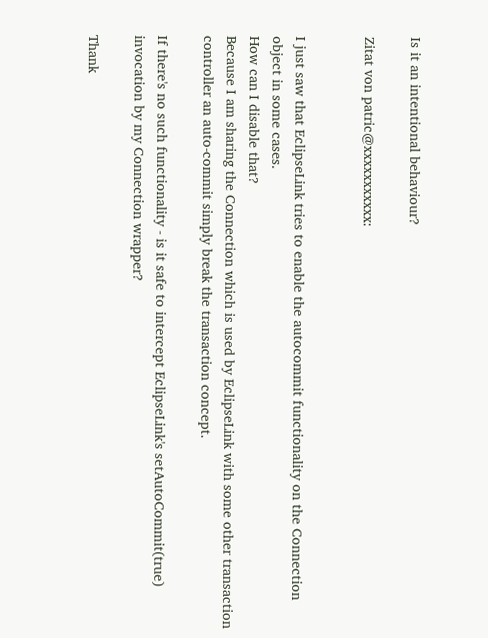Is it an intentional behaviour?

Zitat von patric@xxxxxxxxxxx:


I just saw that EclipseLink tries to enable the autocommit functionality on the Connection object in some cases.
How can I disable that?
Because I am sharing the Connection which is used by EclipseLink with some other transaction controller an auto-commit simply break the transaction concept.

If there's no such functionality - is it safe to intercept EclipseLink's setAutoCommit(true) invocation by my Connection wrapper?

Thank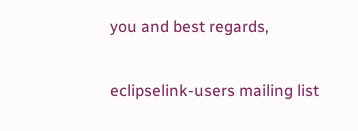you and best regards,

eclipselink-users mailing list